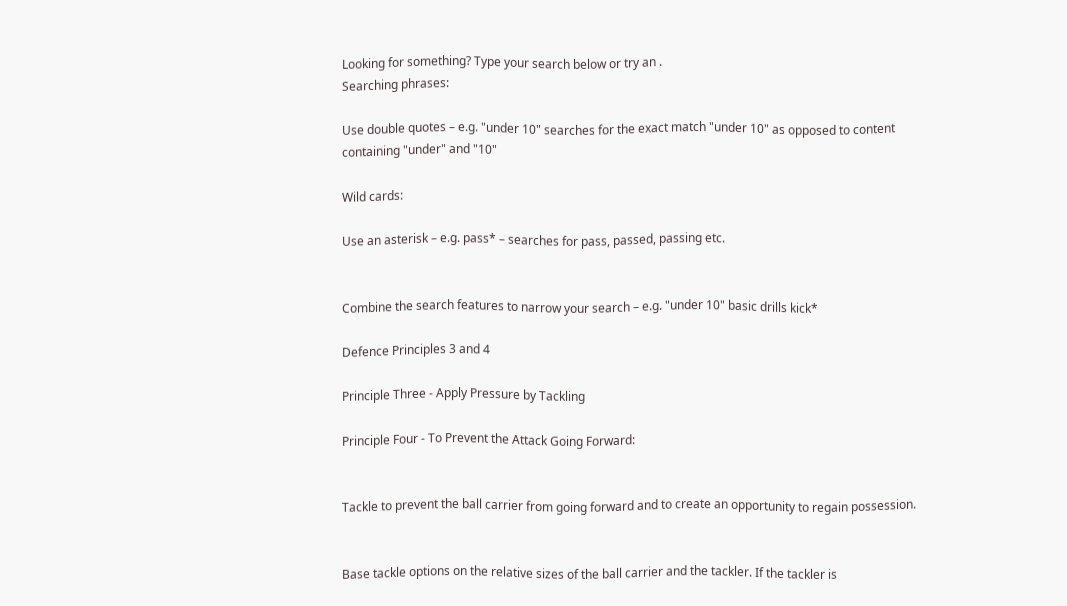Looking for something? Type your search below or try an .
Searching phrases:

Use double quotes – e.g. "under 10" searches for the exact match "under 10" as opposed to content containing "under" and "10"

Wild cards:

Use an asterisk – e.g. pass* – searches for pass, passed, passing etc.


Combine the search features to narrow your search – e.g. "under 10" basic drills kick*

Defence Principles 3 and 4

Principle Three - Apply Pressure by Tackling

Principle Four - To Prevent the Attack Going Forward:


Tackle to prevent the ball carrier from going forward and to create an opportunity to regain possession.


Base tackle options on the relative sizes of the ball carrier and the tackler. If the tackler is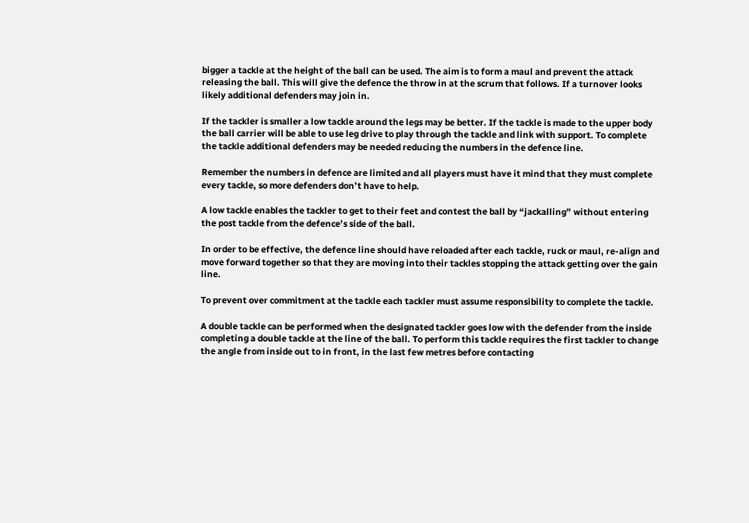bigger a tackle at the height of the ball can be used. The aim is to form a maul and prevent the attack releasing the ball. This will give the defence the throw in at the scrum that follows. If a turnover looks likely additional defenders may join in.

If the tackler is smaller a low tackle around the legs may be better. If the tackle is made to the upper body the ball carrier will be able to use leg drive to play through the tackle and link with support. To complete the tackle additional defenders may be needed reducing the numbers in the defence line.

Remember the numbers in defence are limited and all players must have it mind that they must complete every tackle, so more defenders don’t have to help.

A low tackle enables the tackler to get to their feet and contest the ball by “jackalling” without entering the post tackle from the defence’s side of the ball.

In order to be effective, the defence line should have reloaded after each tackle, ruck or maul, re-align and move forward together so that they are moving into their tackles stopping the attack getting over the gain line.

To prevent over commitment at the tackle each tackler must assume responsibility to complete the tackle.

A double tackle can be performed when the designated tackler goes low with the defender from the inside completing a double tackle at the line of the ball. To perform this tackle requires the first tackler to change the angle from inside out to in front, in the last few metres before contacting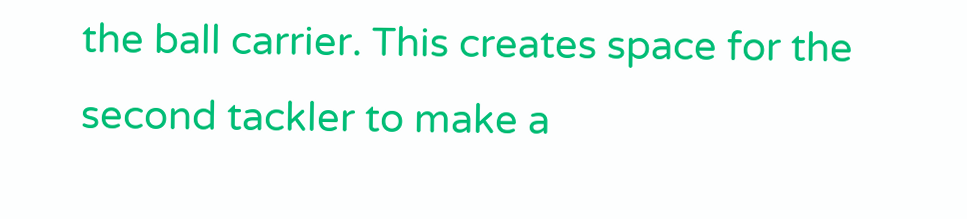the ball carrier. This creates space for the second tackler to make a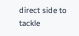direct side to tackle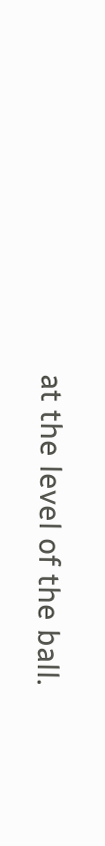at the level of the ball.